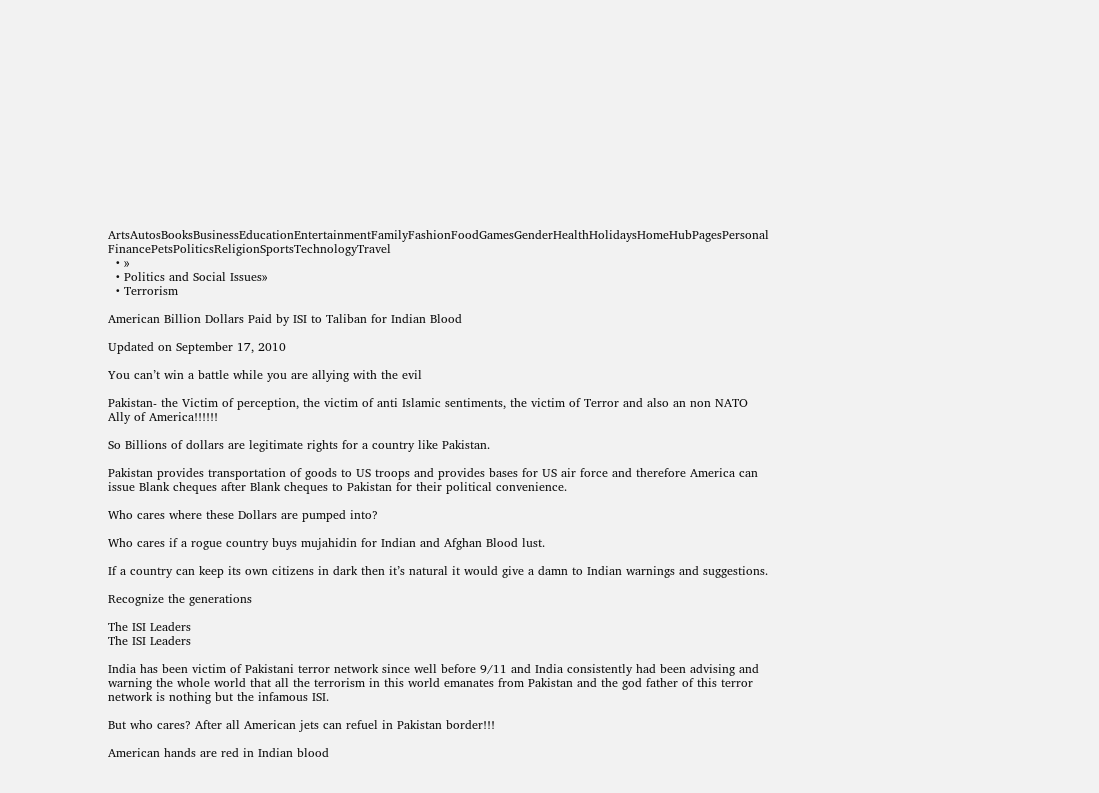ArtsAutosBooksBusinessEducationEntertainmentFamilyFashionFoodGamesGenderHealthHolidaysHomeHubPagesPersonal FinancePetsPoliticsReligionSportsTechnologyTravel
  • »
  • Politics and Social Issues»
  • Terrorism

American Billion Dollars Paid by ISI to Taliban for Indian Blood

Updated on September 17, 2010

You can’t win a battle while you are allying with the evil

Pakistan- the Victim of perception, the victim of anti Islamic sentiments, the victim of Terror and also an non NATO Ally of America!!!!!!

So Billions of dollars are legitimate rights for a country like Pakistan.

Pakistan provides transportation of goods to US troops and provides bases for US air force and therefore America can issue Blank cheques after Blank cheques to Pakistan for their political convenience.

Who cares where these Dollars are pumped into?

Who cares if a rogue country buys mujahidin for Indian and Afghan Blood lust.

If a country can keep its own citizens in dark then it’s natural it would give a damn to Indian warnings and suggestions.

Recognize the generations

The ISI Leaders
The ISI Leaders

India has been victim of Pakistani terror network since well before 9/11 and India consistently had been advising and warning the whole world that all the terrorism in this world emanates from Pakistan and the god father of this terror network is nothing but the infamous ISI.

But who cares? After all American jets can refuel in Pakistan border!!!

American hands are red in Indian blood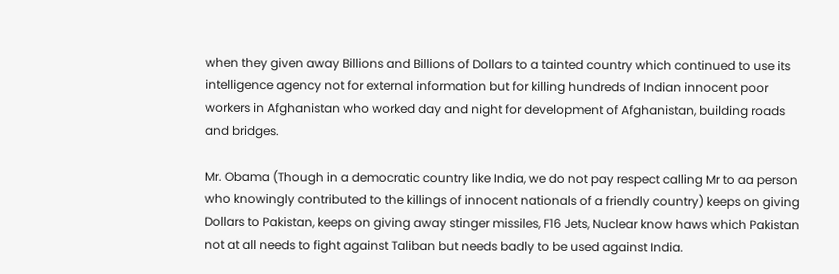when they given away Billions and Billions of Dollars to a tainted country which continued to use its intelligence agency not for external information but for killing hundreds of Indian innocent poor workers in Afghanistan who worked day and night for development of Afghanistan, building roads and bridges.

Mr. Obama (Though in a democratic country like India, we do not pay respect calling Mr to aa person who knowingly contributed to the killings of innocent nationals of a friendly country) keeps on giving Dollars to Pakistan, keeps on giving away stinger missiles, F16 Jets, Nuclear know haws which Pakistan not at all needs to fight against Taliban but needs badly to be used against India.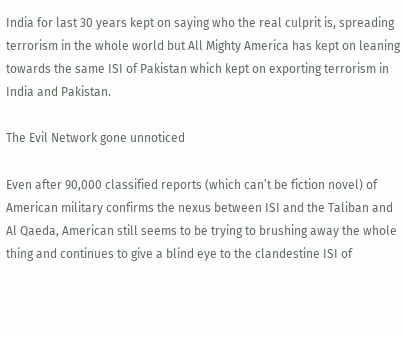India for last 30 years kept on saying who the real culprit is, spreading terrorism in the whole world but All Mighty America has kept on leaning towards the same ISI of Pakistan which kept on exporting terrorism in India and Pakistan.

The Evil Network gone unnoticed

Even after 90,000 classified reports (which can’t be fiction novel) of American military confirms the nexus between ISI and the Taliban and Al Qaeda, American still seems to be trying to brushing away the whole thing and continues to give a blind eye to the clandestine ISI of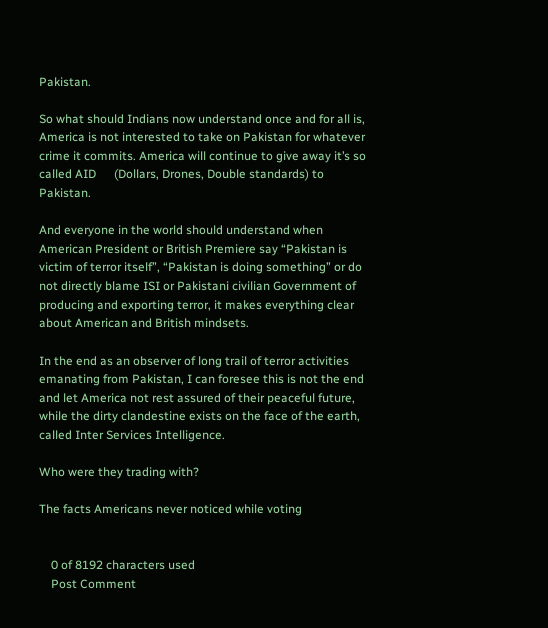Pakistan.

So what should Indians now understand once and for all is, America is not interested to take on Pakistan for whatever crime it commits. America will continue to give away it’s so called AID      (Dollars, Drones, Double standards) to Pakistan.

And everyone in the world should understand when American President or British Premiere say “Pakistan is victim of terror itself”, “Pakistan is doing something” or do not directly blame ISI or Pakistani civilian Government of producing and exporting terror, it makes everything clear about American and British mindsets.

In the end as an observer of long trail of terror activities emanating from Pakistan, I can foresee this is not the end and let America not rest assured of their peaceful future, while the dirty clandestine exists on the face of the earth, called Inter Services Intelligence.

Who were they trading with?

The facts Americans never noticed while voting


    0 of 8192 characters used
    Post Comment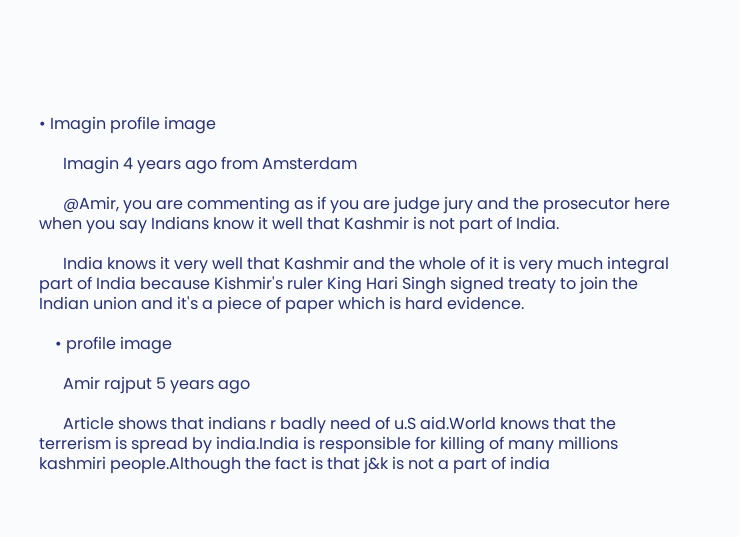• Imagin profile image

      Imagin 4 years ago from Amsterdam

      @Amir, you are commenting as if you are judge jury and the prosecutor here when you say Indians know it well that Kashmir is not part of India.

      India knows it very well that Kashmir and the whole of it is very much integral part of India because Kishmir's ruler King Hari Singh signed treaty to join the Indian union and it's a piece of paper which is hard evidence.

    • profile image

      Amir rajput 5 years ago

      Article shows that indians r badly need of u.S aid.World knows that the terrerism is spread by india.India is responsible for killing of many millions kashmiri people.Although the fact is that j&k is not a part of india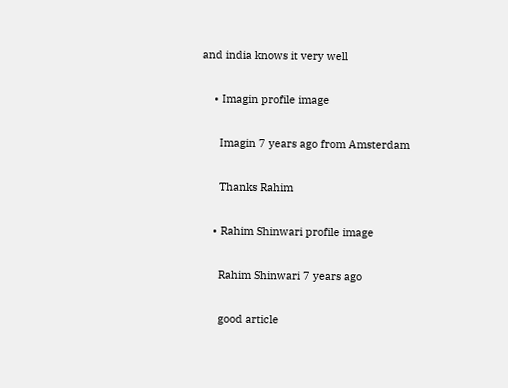and india knows it very well

    • Imagin profile image

      Imagin 7 years ago from Amsterdam

      Thanks Rahim

    • Rahim Shinwari profile image

      Rahim Shinwari 7 years ago

      good article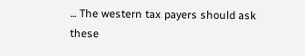... The western tax payers should ask these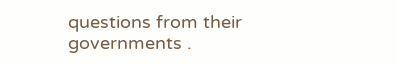questions from their governments .